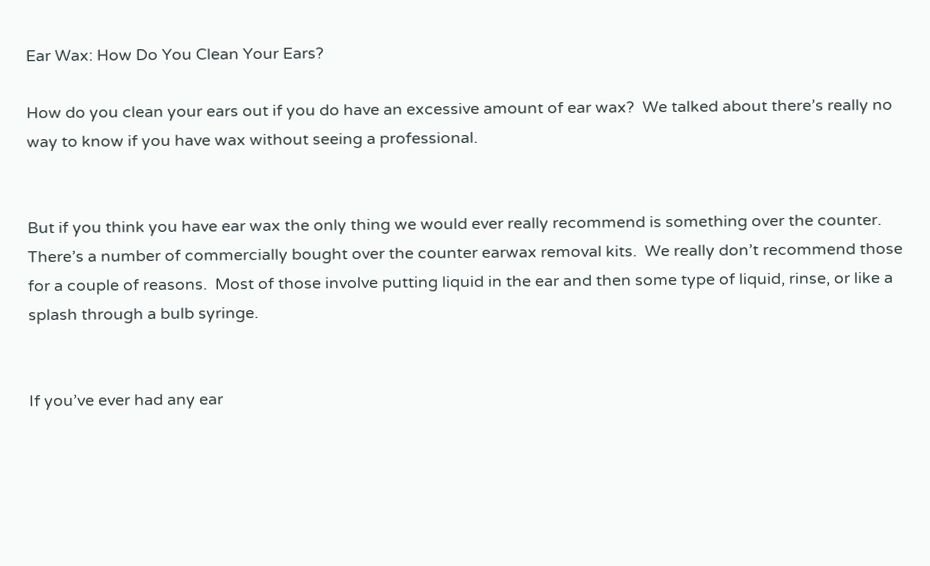Ear Wax: How Do You Clean Your Ears?

How do you clean your ears out if you do have an excessive amount of ear wax?  We talked about there’s really no way to know if you have wax without seeing a professional.


But if you think you have ear wax the only thing we would ever really recommend is something over the counter.  There’s a number of commercially bought over the counter earwax removal kits.  We really don’t recommend those for a couple of reasons.  Most of those involve putting liquid in the ear and then some type of liquid, rinse, or like a splash through a bulb syringe.


If you’ve ever had any ear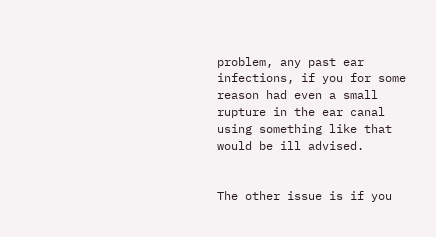problem, any past ear infections, if you for some reason had even a small rupture in the ear canal using something like that would be ill advised.


The other issue is if you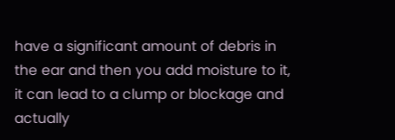have a significant amount of debris in the ear and then you add moisture to it, it can lead to a clump or blockage and actually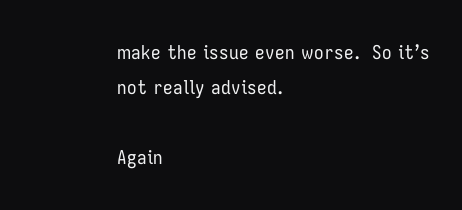make the issue even worse.  So it’s not really advised.

Again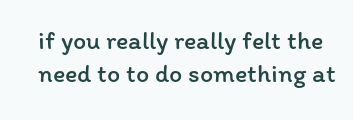if you really really felt the need to to do something at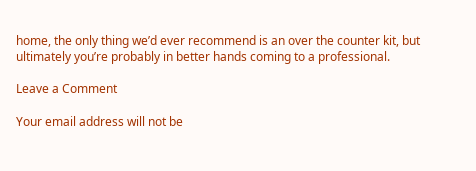home, the only thing we’d ever recommend is an over the counter kit, but ultimately you’re probably in better hands coming to a professional.

Leave a Comment

Your email address will not be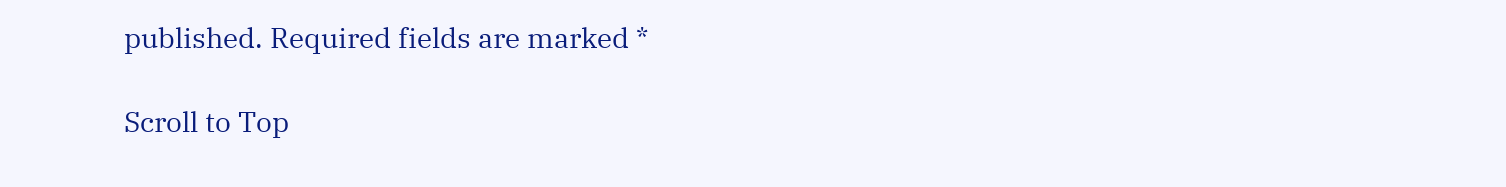published. Required fields are marked *

Scroll to Top